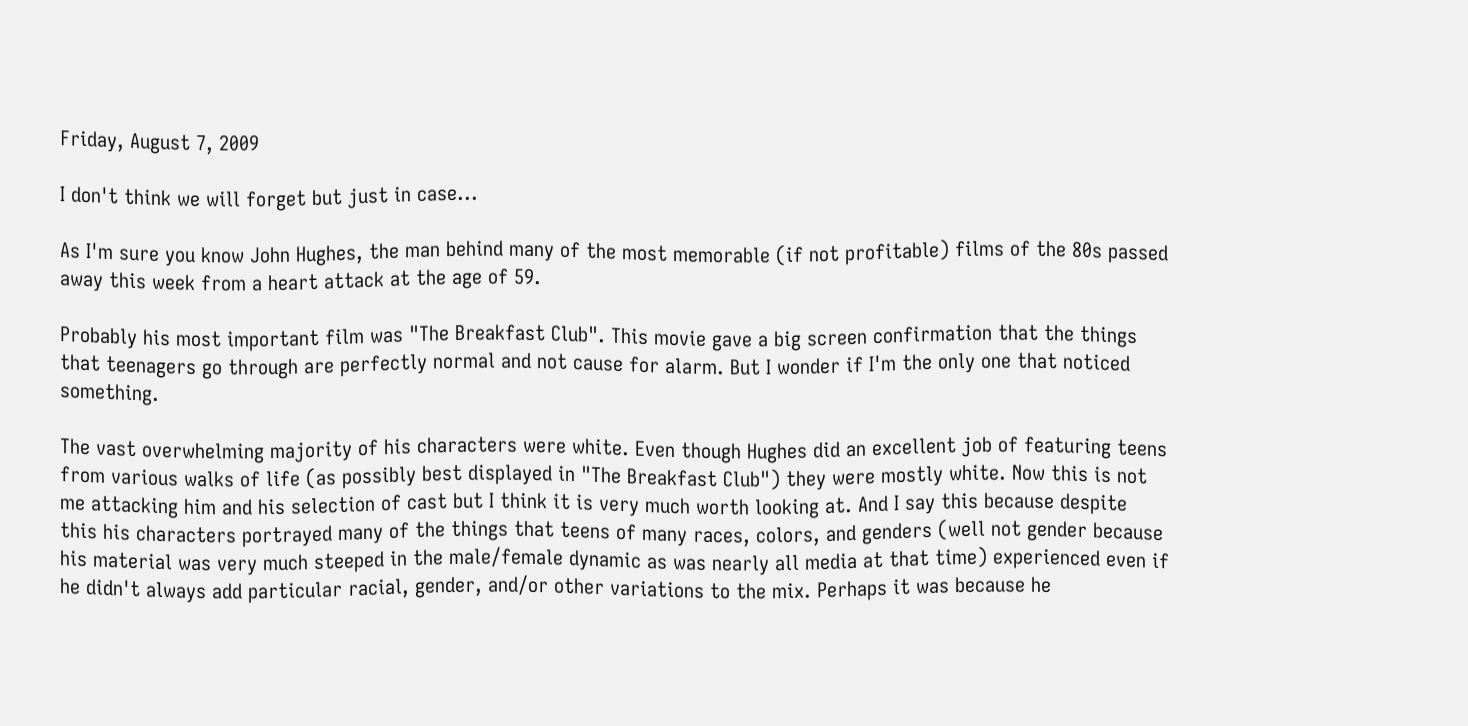Friday, August 7, 2009

I don't think we will forget but just in case...

As I'm sure you know John Hughes, the man behind many of the most memorable (if not profitable) films of the 80s passed away this week from a heart attack at the age of 59.

Probably his most important film was "The Breakfast Club". This movie gave a big screen confirmation that the things that teenagers go through are perfectly normal and not cause for alarm. But I wonder if I'm the only one that noticed something.

The vast overwhelming majority of his characters were white. Even though Hughes did an excellent job of featuring teens from various walks of life (as possibly best displayed in "The Breakfast Club") they were mostly white. Now this is not me attacking him and his selection of cast but I think it is very much worth looking at. And I say this because despite this his characters portrayed many of the things that teens of many races, colors, and genders (well not gender because his material was very much steeped in the male/female dynamic as was nearly all media at that time) experienced even if he didn't always add particular racial, gender, and/or other variations to the mix. Perhaps it was because he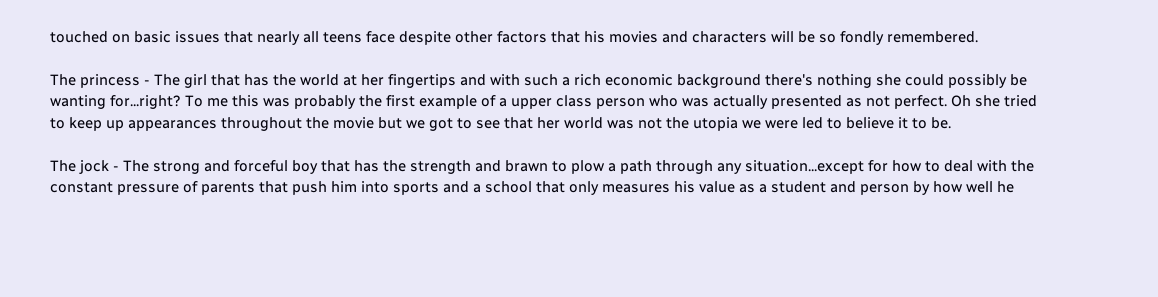touched on basic issues that nearly all teens face despite other factors that his movies and characters will be so fondly remembered.

The princess - The girl that has the world at her fingertips and with such a rich economic background there's nothing she could possibly be wanting for...right? To me this was probably the first example of a upper class person who was actually presented as not perfect. Oh she tried to keep up appearances throughout the movie but we got to see that her world was not the utopia we were led to believe it to be.

The jock - The strong and forceful boy that has the strength and brawn to plow a path through any situation...except for how to deal with the constant pressure of parents that push him into sports and a school that only measures his value as a student and person by how well he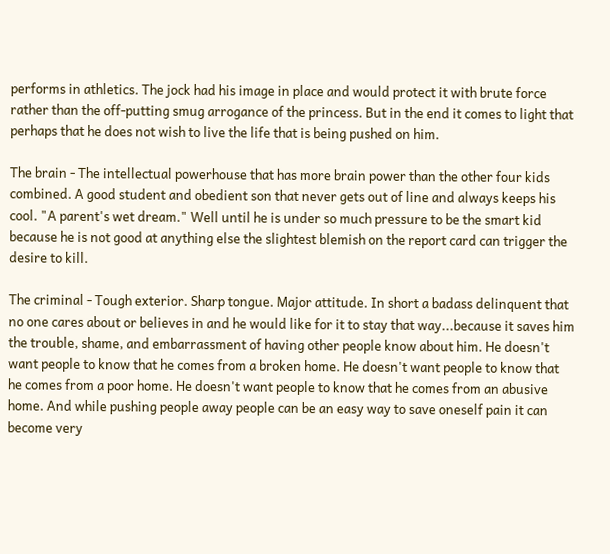performs in athletics. The jock had his image in place and would protect it with brute force rather than the off-putting smug arrogance of the princess. But in the end it comes to light that perhaps that he does not wish to live the life that is being pushed on him.

The brain - The intellectual powerhouse that has more brain power than the other four kids combined. A good student and obedient son that never gets out of line and always keeps his cool. "A parent's wet dream." Well until he is under so much pressure to be the smart kid because he is not good at anything else the slightest blemish on the report card can trigger the desire to kill.

The criminal - Tough exterior. Sharp tongue. Major attitude. In short a badass delinquent that no one cares about or believes in and he would like for it to stay that way...because it saves him the trouble, shame, and embarrassment of having other people know about him. He doesn't want people to know that he comes from a broken home. He doesn't want people to know that he comes from a poor home. He doesn't want people to know that he comes from an abusive home. And while pushing people away people can be an easy way to save oneself pain it can become very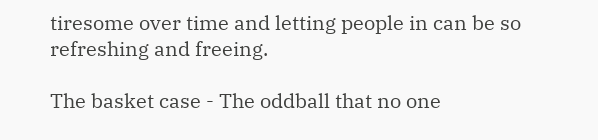tiresome over time and letting people in can be so refreshing and freeing.

The basket case - The oddball that no one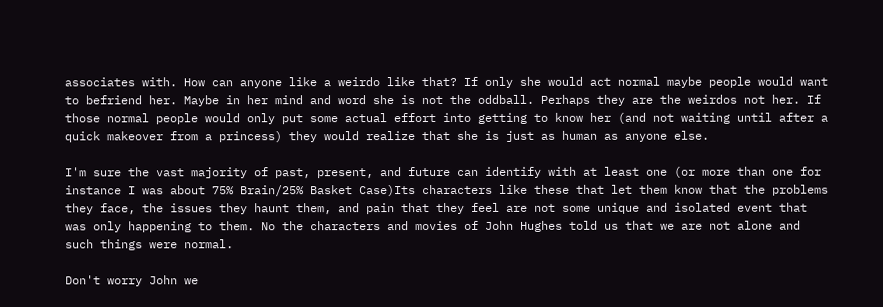associates with. How can anyone like a weirdo like that? If only she would act normal maybe people would want to befriend her. Maybe in her mind and word she is not the oddball. Perhaps they are the weirdos not her. If those normal people would only put some actual effort into getting to know her (and not waiting until after a quick makeover from a princess) they would realize that she is just as human as anyone else.

I'm sure the vast majority of past, present, and future can identify with at least one (or more than one for instance I was about 75% Brain/25% Basket Case)Its characters like these that let them know that the problems they face, the issues they haunt them, and pain that they feel are not some unique and isolated event that was only happening to them. No the characters and movies of John Hughes told us that we are not alone and such things were normal.

Don't worry John we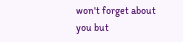won't forget about you but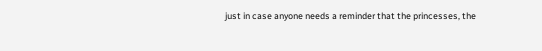just in case anyone needs a reminder that the princesses, the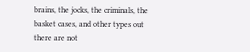brains, the jocks, the criminals, the basket cases, and other types out there are not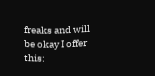freaks and will be okay I offer this: